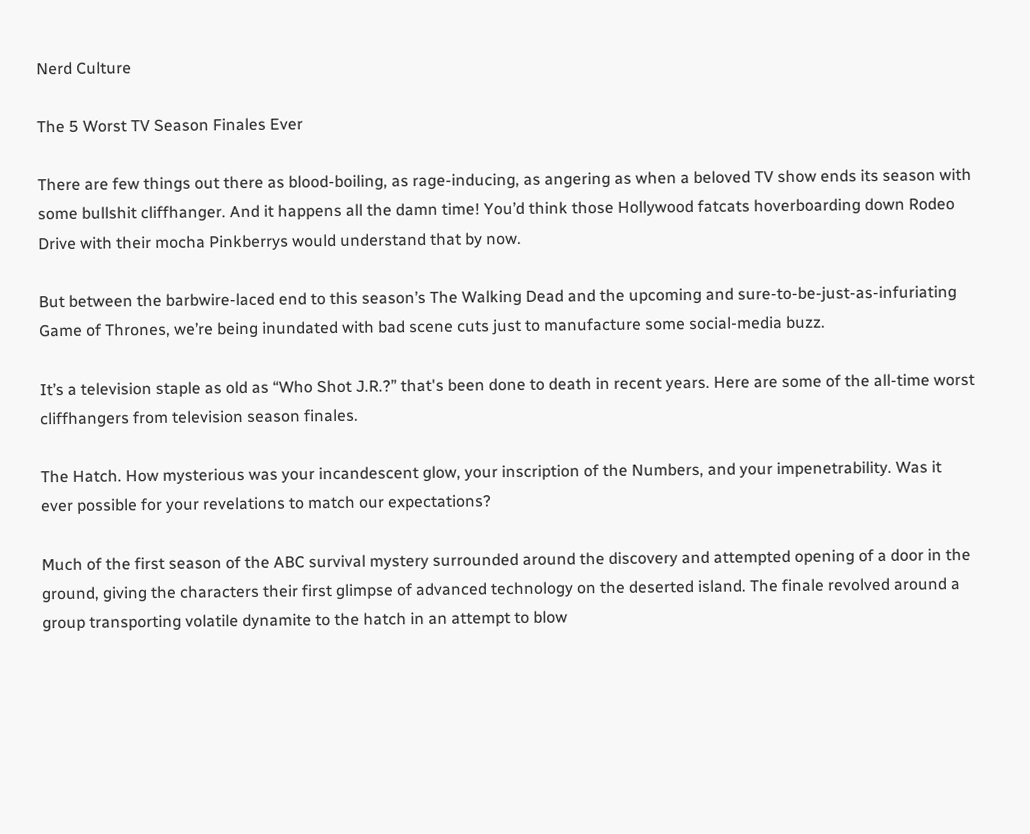Nerd Culture

The 5 Worst TV Season Finales Ever

There are few things out there as blood-boiling, as rage-inducing, as angering as when a beloved TV show ends its season with some bullshit cliffhanger. And it happens all the damn time! You’d think those Hollywood fatcats hoverboarding down Rodeo Drive with their mocha Pinkberrys would understand that by now.

But between the barbwire-laced end to this season’s The Walking Dead and the upcoming and sure-to-be-just-as-infuriating Game of Thrones, we’re being inundated with bad scene cuts just to manufacture some social-media buzz.

It’s a television staple as old as “Who Shot J.R.?” that's been done to death in recent years. Here are some of the all-time worst cliffhangers from television season finales.

The Hatch. How mysterious was your incandescent glow, your inscription of the Numbers, and your impenetrability. Was it ever possible for your revelations to match our expectations?

Much of the first season of the ABC survival mystery surrounded around the discovery and attempted opening of a door in the ground, giving the characters their first glimpse of advanced technology on the deserted island. The finale revolved around a group transporting volatile dynamite to the hatch in an attempt to blow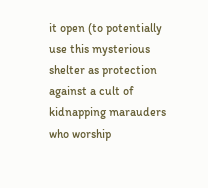it open (to potentially use this mysterious shelter as protection against a cult of kidnapping marauders who worship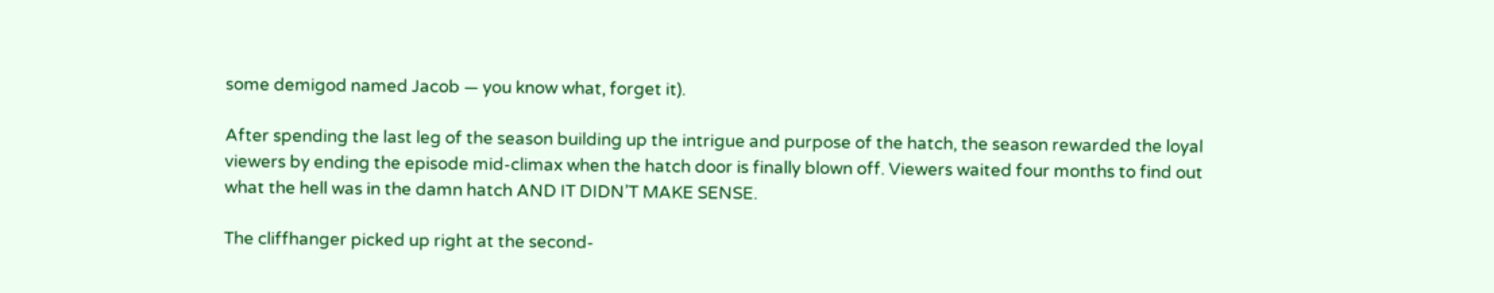some demigod named Jacob — you know what, forget it).

After spending the last leg of the season building up the intrigue and purpose of the hatch, the season rewarded the loyal viewers by ending the episode mid-climax when the hatch door is finally blown off. Viewers waited four months to find out what the hell was in the damn hatch AND IT DIDN’T MAKE SENSE.

The cliffhanger picked up right at the second-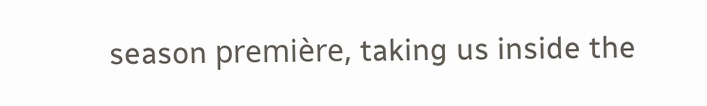season première, taking us inside the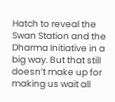Hatch to reveal the Swan Station and the Dharma Initiative in a big way. But that still doesn’t make up for making us wait all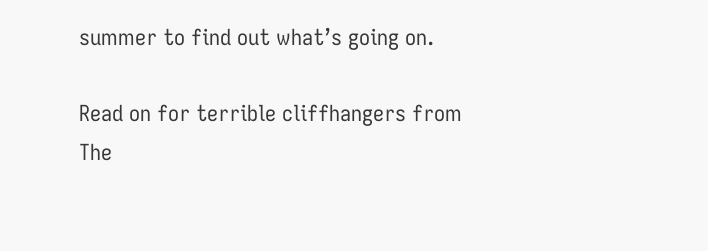summer to find out what’s going on.

Read on for terrible cliffhangers from The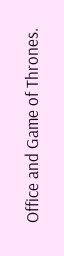Office and Game of Thrones.